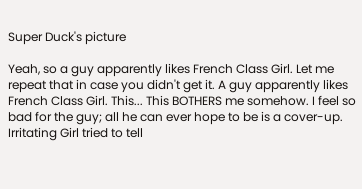Super Duck's picture

Yeah, so a guy apparently likes French Class Girl. Let me repeat that in case you didn't get it. A guy apparently likes French Class Girl. This... This BOTHERS me somehow. I feel so bad for the guy; all he can ever hope to be is a cover-up. Irritating Girl tried to tell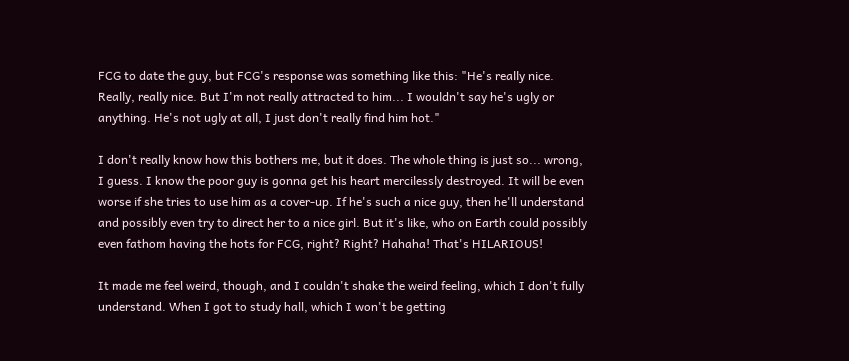FCG to date the guy, but FCG's response was something like this: "He's really nice. Really, really nice. But I'm not really attracted to him... I wouldn't say he's ugly or anything. He's not ugly at all, I just don't really find him hot."

I don't really know how this bothers me, but it does. The whole thing is just so... wrong, I guess. I know the poor guy is gonna get his heart mercilessly destroyed. It will be even worse if she tries to use him as a cover-up. If he's such a nice guy, then he'll understand and possibly even try to direct her to a nice girl. But it's like, who on Earth could possibly even fathom having the hots for FCG, right? Right? Hahaha! That's HILARIOUS!

It made me feel weird, though, and I couldn't shake the weird feeling, which I don't fully understand. When I got to study hall, which I won't be getting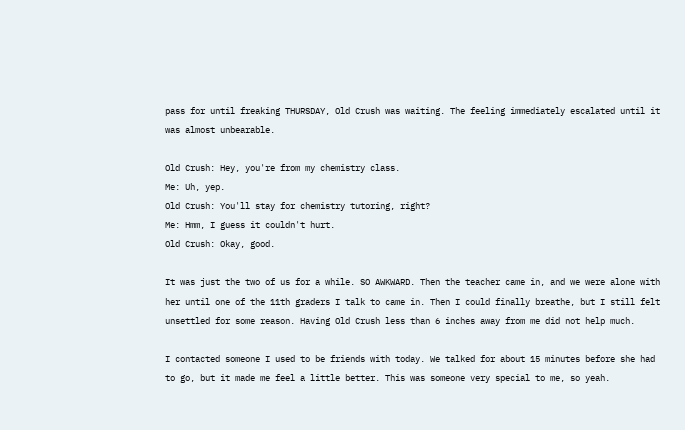pass for until freaking THURSDAY, Old Crush was waiting. The feeling immediately escalated until it was almost unbearable.

Old Crush: Hey, you're from my chemistry class.
Me: Uh, yep.
Old Crush: You'll stay for chemistry tutoring, right?
Me: Hmm, I guess it couldn't hurt.
Old Crush: Okay, good.

It was just the two of us for a while. SO AWKWARD. Then the teacher came in, and we were alone with her until one of the 11th graders I talk to came in. Then I could finally breathe, but I still felt unsettled for some reason. Having Old Crush less than 6 inches away from me did not help much.

I contacted someone I used to be friends with today. We talked for about 15 minutes before she had to go, but it made me feel a little better. This was someone very special to me, so yeah.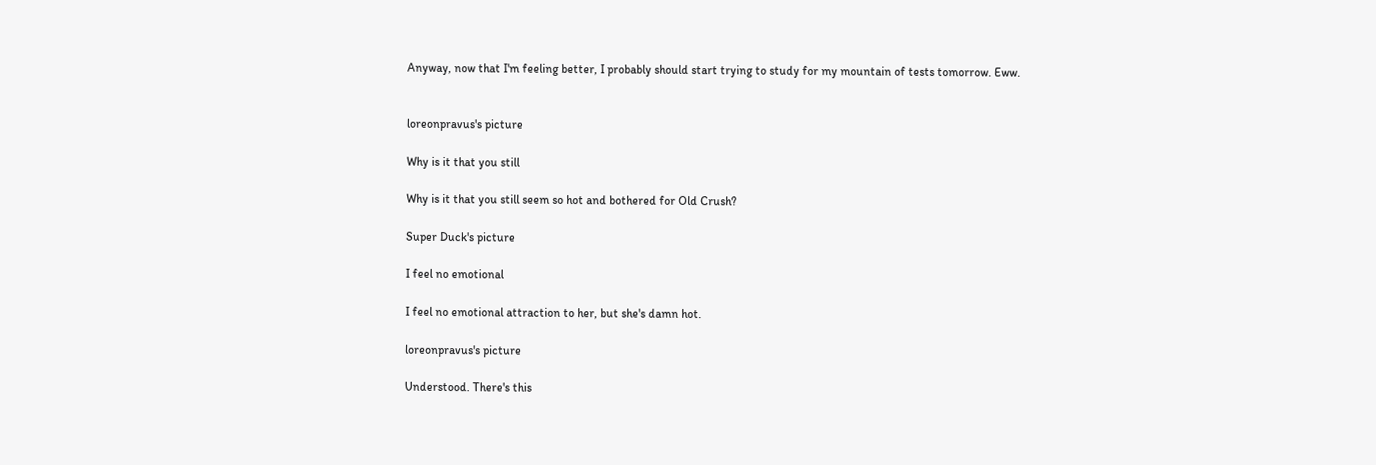Anyway, now that I'm feeling better, I probably should start trying to study for my mountain of tests tomorrow. Eww.


loreonpravus's picture

Why is it that you still

Why is it that you still seem so hot and bothered for Old Crush?

Super Duck's picture

I feel no emotional

I feel no emotional attraction to her, but she's damn hot.

loreonpravus's picture

Understood. There's this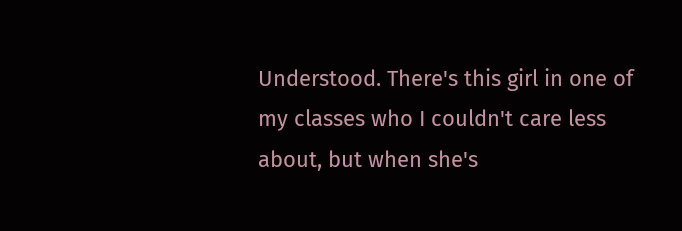Understood. There's this girl in one of my classes who I couldn't care less about, but when she's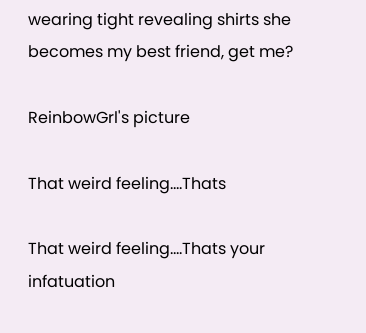wearing tight revealing shirts she becomes my best friend, get me?

ReinbowGrl's picture

That weird feeling....Thats

That weird feeling....Thats your infatuation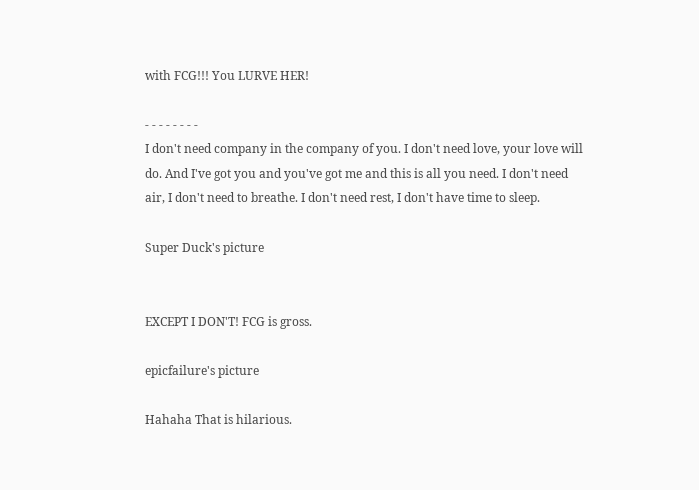with FCG!!! You LURVE HER!

- - - - - - - -
I don't need company in the company of you. I don't need love, your love will do. And I've got you and you've got me and this is all you need. I don't need air, I don't need to breathe. I don't need rest, I don't have time to sleep.

Super Duck's picture


EXCEPT I DON'T! FCG is gross.

epicfailure's picture

Hahaha That is hilarious.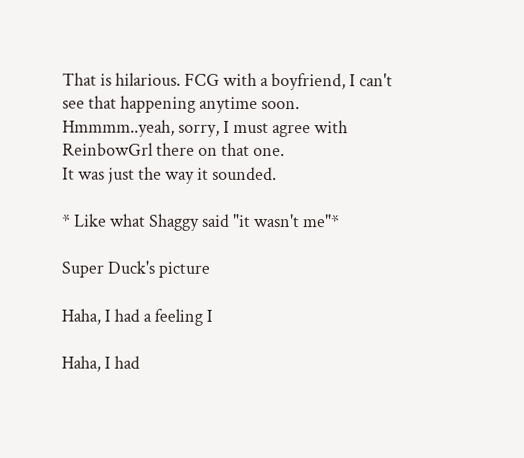That is hilarious. FCG with a boyfriend, I can't see that happening anytime soon.
Hmmmm..yeah, sorry, I must agree with ReinbowGrl there on that one.
It was just the way it sounded.

* Like what Shaggy said "it wasn't me"*

Super Duck's picture

Haha, I had a feeling I

Haha, I had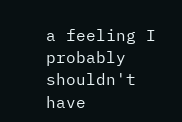a feeling I probably shouldn't have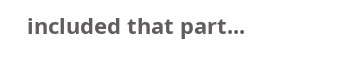included that part...